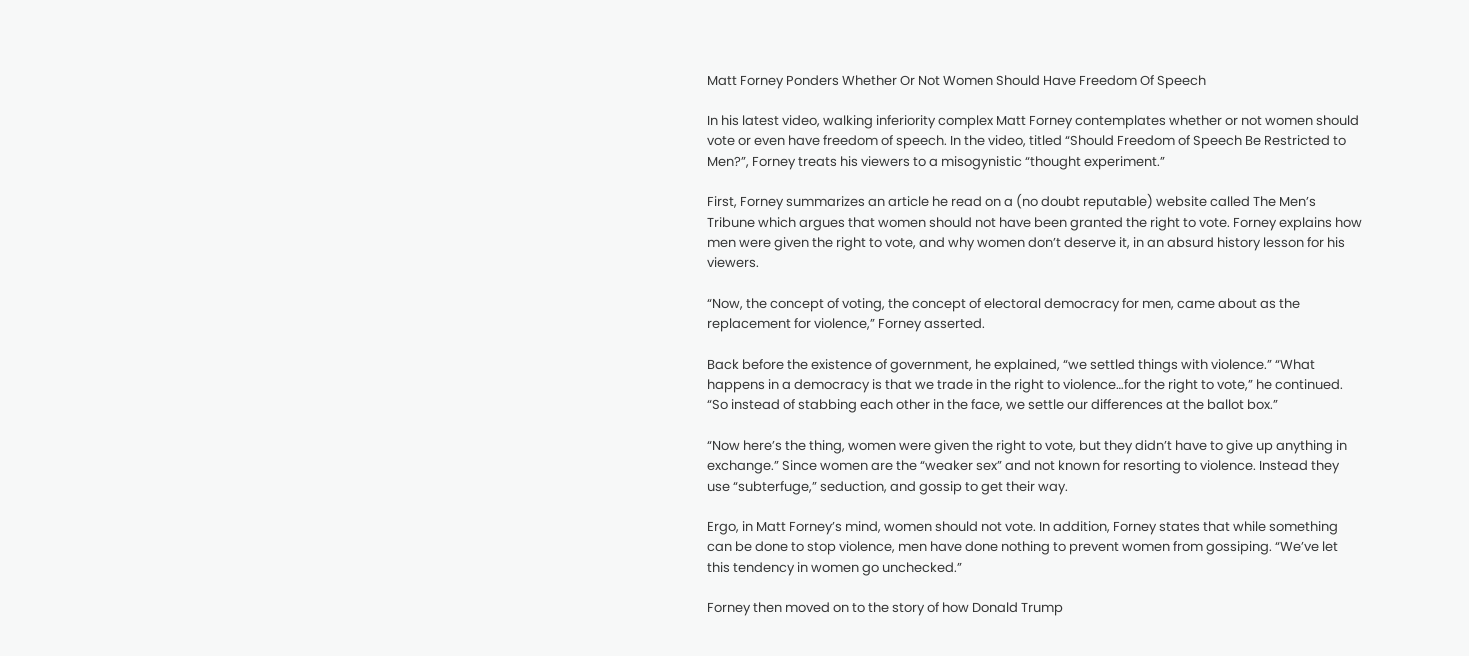Matt Forney Ponders Whether Or Not Women Should Have Freedom Of Speech

In his latest video, walking inferiority complex Matt Forney contemplates whether or not women should vote or even have freedom of speech. In the video, titled “Should Freedom of Speech Be Restricted to Men?”, Forney treats his viewers to a misogynistic “thought experiment.”

First, Forney summarizes an article he read on a (no doubt reputable) website called The Men’s Tribune which argues that women should not have been granted the right to vote. Forney explains how men were given the right to vote, and why women don’t deserve it, in an absurd history lesson for his viewers.

“Now, the concept of voting, the concept of electoral democracy for men, came about as the replacement for violence,” Forney asserted.

Back before the existence of government, he explained, “we settled things with violence.” “What happens in a democracy is that we trade in the right to violence…for the right to vote,” he continued. “So instead of stabbing each other in the face, we settle our differences at the ballot box.”

“Now here’s the thing, women were given the right to vote, but they didn’t have to give up anything in exchange.” Since women are the “weaker sex” and not known for resorting to violence. Instead they use “subterfuge,” seduction, and gossip to get their way.

Ergo, in Matt Forney’s mind, women should not vote. In addition, Forney states that while something can be done to stop violence, men have done nothing to prevent women from gossiping. “We’ve let this tendency in women go unchecked.”

Forney then moved on to the story of how Donald Trump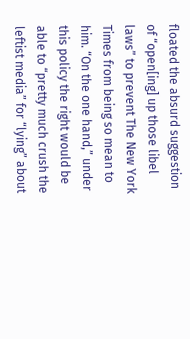floated the absurd suggestion of “open[ing] up those libel laws” to prevent The New York Times from being so mean to him. “On the one hand,” under this policy the right would be able to “pretty much crush the leftist media” for “lying” about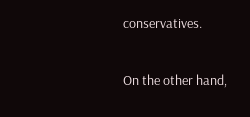conservatives.

On the other hand,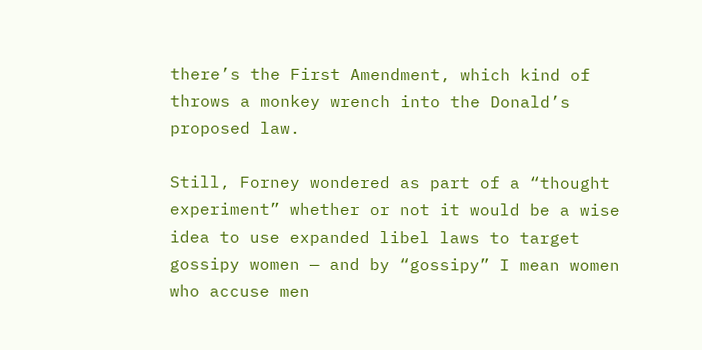there’s the First Amendment, which kind of throws a monkey wrench into the Donald’s proposed law.

Still, Forney wondered as part of a “thought experiment” whether or not it would be a wise idea to use expanded libel laws to target gossipy women — and by “gossipy” I mean women who accuse men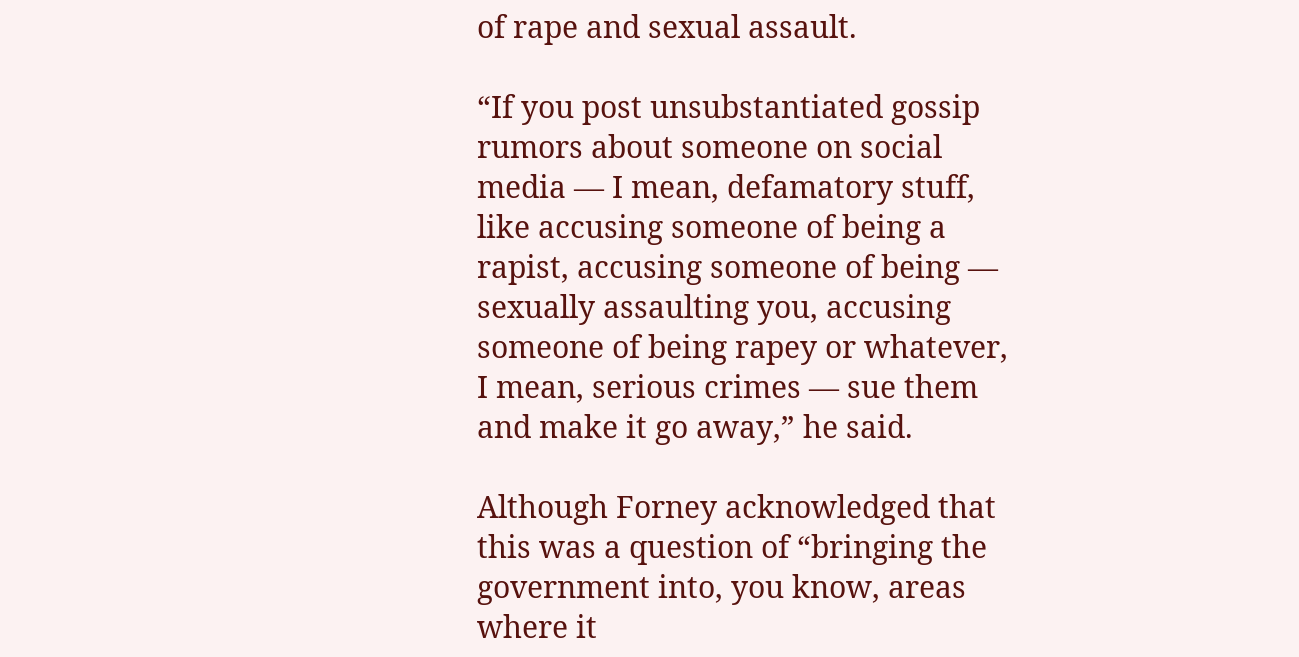of rape and sexual assault.

“If you post unsubstantiated gossip rumors about someone on social media — I mean, defamatory stuff, like accusing someone of being a rapist, accusing someone of being — sexually assaulting you, accusing someone of being rapey or whatever, I mean, serious crimes — sue them and make it go away,” he said.

Although Forney acknowledged that this was a question of “bringing the government into, you know, areas where it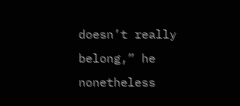doesn’t really belong,” he nonetheless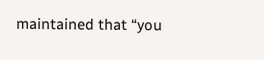maintained that “you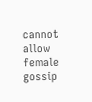cannot allow female gossip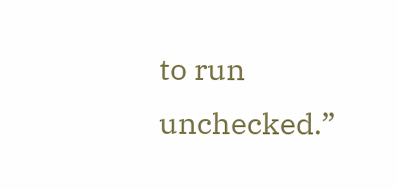to run unchecked.”